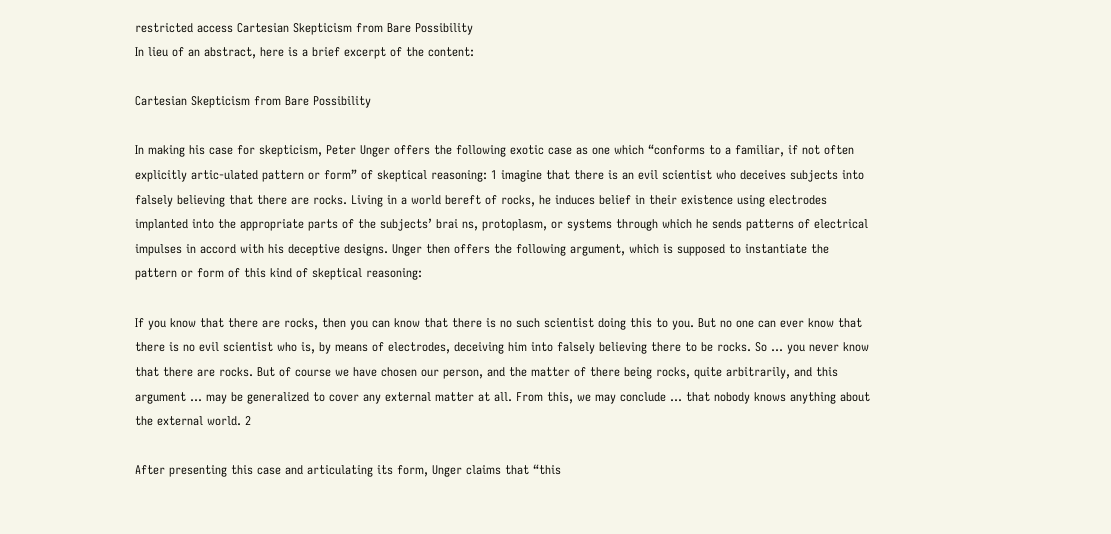restricted access Cartesian Skepticism from Bare Possibility
In lieu of an abstract, here is a brief excerpt of the content:

Cartesian Skepticism from Bare Possibility

In making his case for skepticism, Peter Unger offers the following exotic case as one which “conforms to a familiar, if not often explicitly artic-ulated pattern or form” of skeptical reasoning: 1 imagine that there is an evil scientist who deceives subjects into falsely believing that there are rocks. Living in a world bereft of rocks, he induces belief in their existence using electrodes implanted into the appropriate parts of the subjects’ brai ns, protoplasm, or systems through which he sends patterns of electrical impulses in accord with his deceptive designs. Unger then offers the following argument, which is supposed to instantiate the pattern or form of this kind of skeptical reasoning:

If you know that there are rocks, then you can know that there is no such scientist doing this to you. But no one can ever know that there is no evil scientist who is, by means of electrodes, deceiving him into falsely believing there to be rocks. So ... you never know that there are rocks. But of course we have chosen our person, and the matter of there being rocks, quite arbitrarily, and this argument ... may be generalized to cover any external matter at all. From this, we may conclude ... that nobody knows anything about the external world. 2

After presenting this case and articulating its form, Unger claims that “this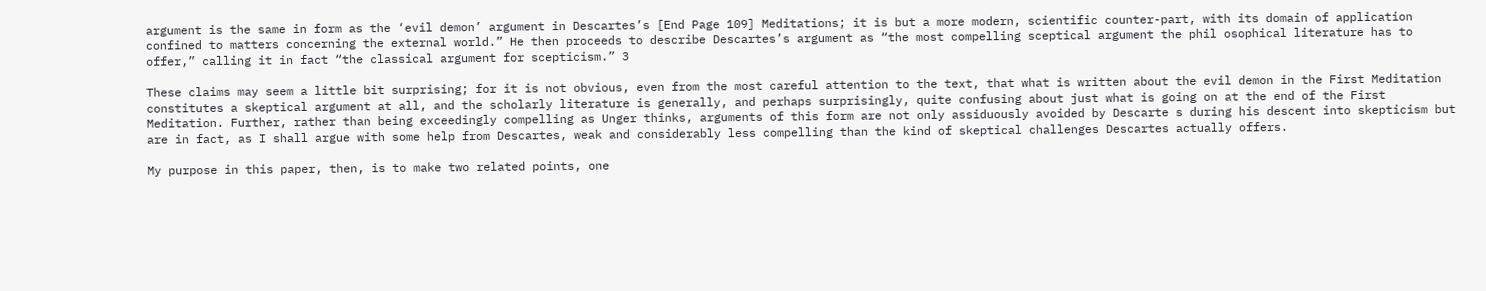argument is the same in form as the ‘evil demon’ argument in Descartes’s [End Page 109] Meditations; it is but a more modern, scientific counter-part, with its domain of application confined to matters concerning the external world.” He then proceeds to describe Descartes’s argument as “the most compelling sceptical argument the phil osophical literature has to offer,” calling it in fact “the classical argument for scepticism.” 3

These claims may seem a little bit surprising; for it is not obvious, even from the most careful attention to the text, that what is written about the evil demon in the First Meditation constitutes a skeptical argument at all, and the scholarly literature is generally, and perhaps surprisingly, quite confusing about just what is going on at the end of the First Meditation. Further, rather than being exceedingly compelling as Unger thinks, arguments of this form are not only assiduously avoided by Descarte s during his descent into skepticism but are in fact, as I shall argue with some help from Descartes, weak and considerably less compelling than the kind of skeptical challenges Descartes actually offers.

My purpose in this paper, then, is to make two related points, one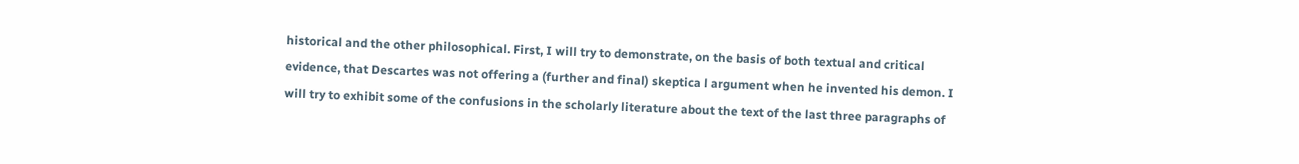historical and the other philosophical. First, I will try to demonstrate, on the basis of both textual and critical evidence, that Descartes was not offering a (further and final) skeptica l argument when he invented his demon. I will try to exhibit some of the confusions in the scholarly literature about the text of the last three paragraphs of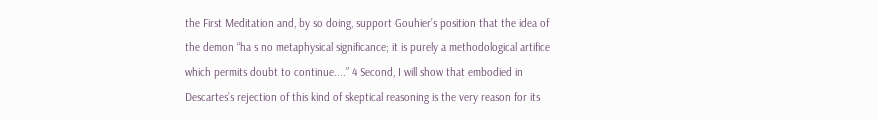the First Meditation and, by so doing, support Gouhier’s position that the idea of the demon “ha s no metaphysical significance; it is purely a methodological artifice which permits doubt to continue....” 4 Second, I will show that embodied in Descartes’s rejection of this kind of skeptical reasoning is the very reason for its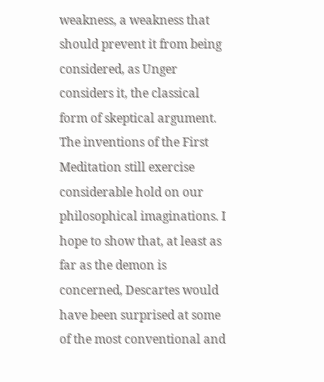weakness, a weakness that should prevent it from being considered, as Unger considers it, the classical form of skeptical argument. The inventions of the First Meditation still exercise considerable hold on our philosophical imaginations. I hope to show that, at least as far as the demon is concerned, Descartes would have been surprised at some of the most conventional and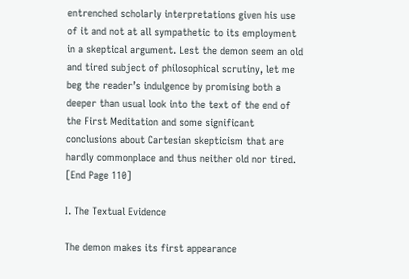entrenched scholarly interpretations given his use of it and not at all sympathetic to its employment in a skeptical argument. Lest the demon seem an old and tired subject of philosophical scrutiny, let me beg the reader’s indulgence by promising both a deeper than usual look into the text of the end of the First Meditation and some significant conclusions about Cartesian skepticism that are hardly commonplace and thus neither old nor tired. [End Page 110]

I. The Textual Evidence

The demon makes its first appearance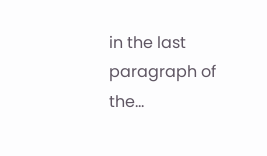in the last paragraph of the...